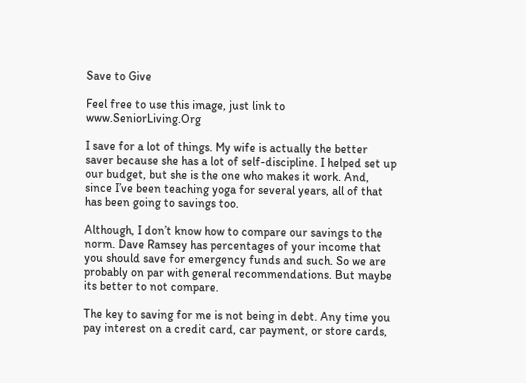Save to Give

Feel free to use this image, just link to www.SeniorLiving.Org

I save for a lot of things. My wife is actually the better saver because she has a lot of self-discipline. I helped set up our budget, but she is the one who makes it work. And, since I’ve been teaching yoga for several years, all of that has been going to savings too.

Although, I don’t know how to compare our savings to the norm. Dave Ramsey has percentages of your income that you should save for emergency funds and such. So we are probably on par with general recommendations. But maybe its better to not compare.

The key to saving for me is not being in debt. Any time you pay interest on a credit card, car payment, or store cards,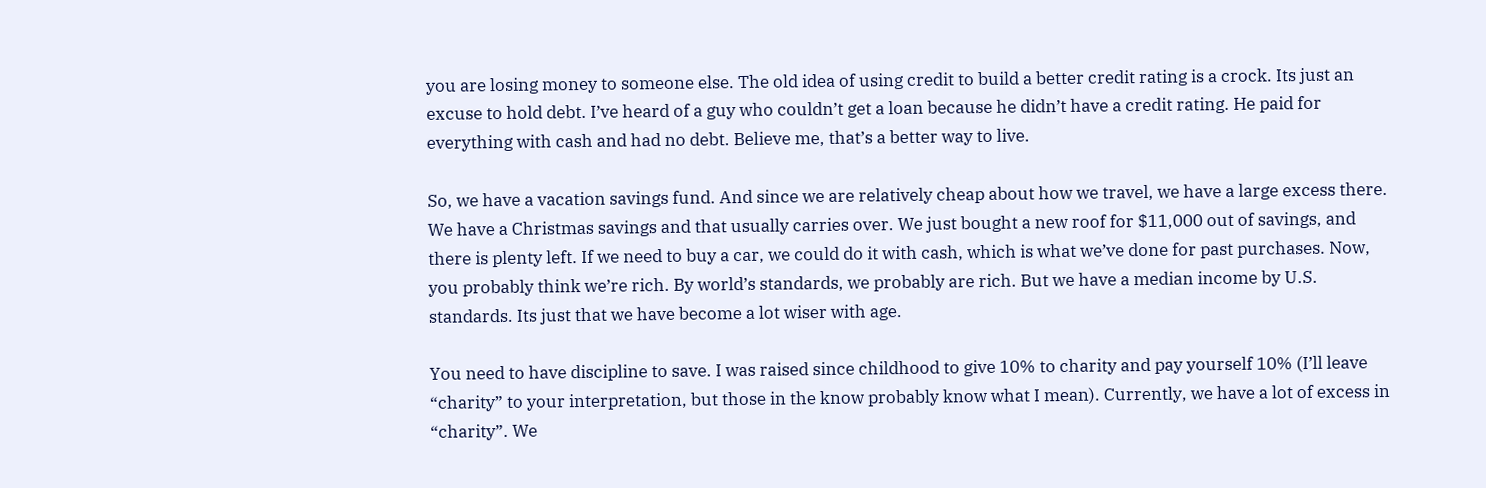you are losing money to someone else. The old idea of using credit to build a better credit rating is a crock. Its just an excuse to hold debt. I’ve heard of a guy who couldn’t get a loan because he didn’t have a credit rating. He paid for everything with cash and had no debt. Believe me, that’s a better way to live.

So, we have a vacation savings fund. And since we are relatively cheap about how we travel, we have a large excess there. We have a Christmas savings and that usually carries over. We just bought a new roof for $11,000 out of savings, and there is plenty left. If we need to buy a car, we could do it with cash, which is what we’ve done for past purchases. Now, you probably think we’re rich. By world’s standards, we probably are rich. But we have a median income by U.S. standards. Its just that we have become a lot wiser with age.

You need to have discipline to save. I was raised since childhood to give 10% to charity and pay yourself 10% (I’ll leave “charity” to your interpretation, but those in the know probably know what I mean). Currently, we have a lot of excess in “charity”. We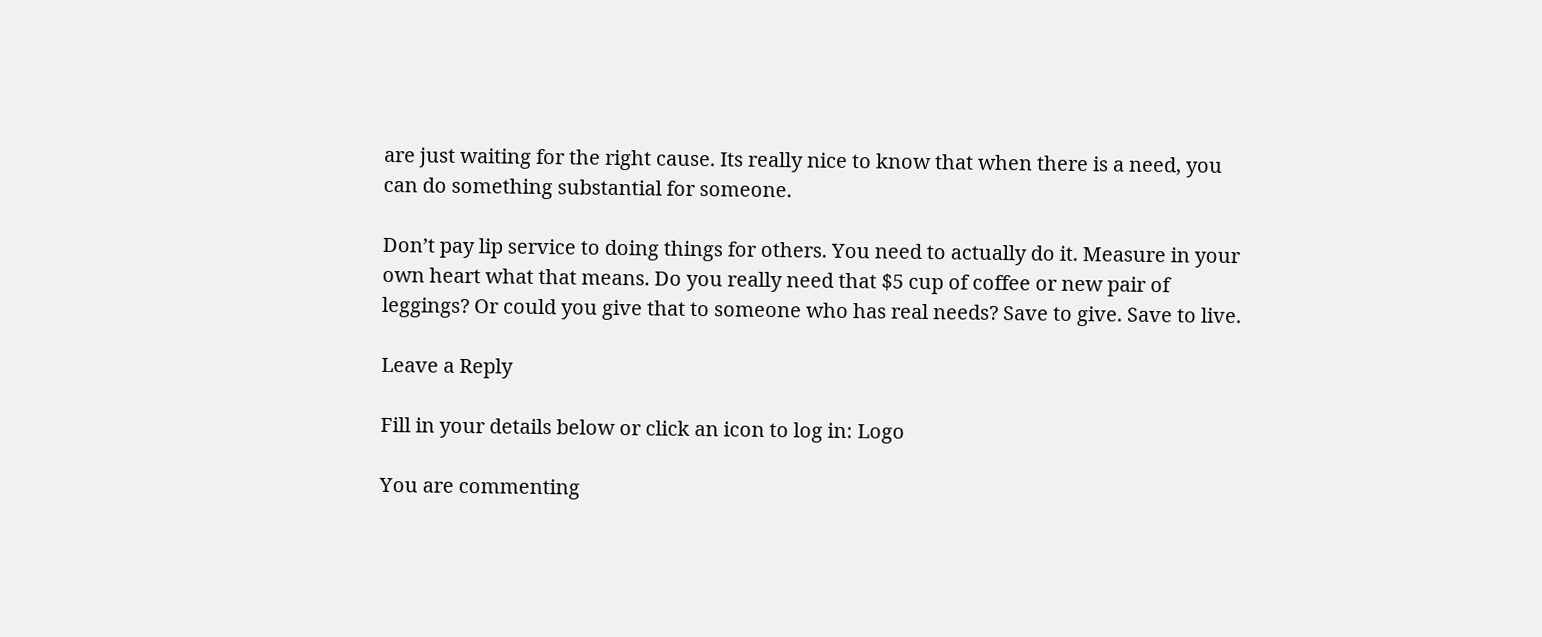are just waiting for the right cause. Its really nice to know that when there is a need, you can do something substantial for someone.

Don’t pay lip service to doing things for others. You need to actually do it. Measure in your own heart what that means. Do you really need that $5 cup of coffee or new pair of leggings? Or could you give that to someone who has real needs? Save to give. Save to live.

Leave a Reply

Fill in your details below or click an icon to log in: Logo

You are commenting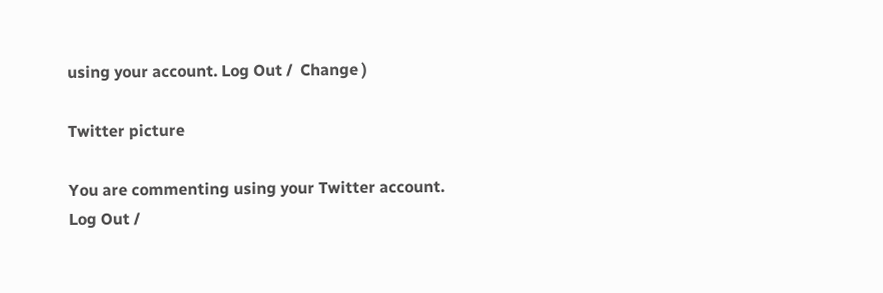using your account. Log Out /  Change )

Twitter picture

You are commenting using your Twitter account. Log Out /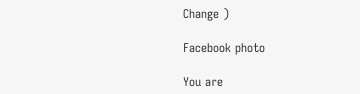Change )

Facebook photo

You are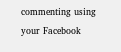commenting using your Facebook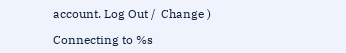account. Log Out /  Change )

Connecting to %s